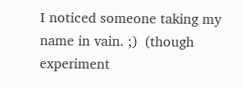I noticed someone taking my name in vain. ;)  (though experiment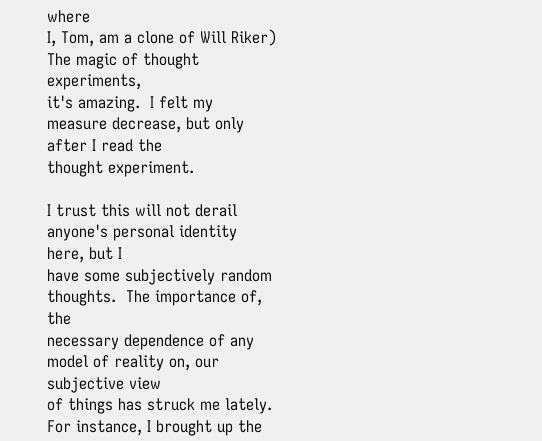where
I, Tom, am a clone of Will Riker)  The magic of thought experiments,
it's amazing.  I felt my measure decrease, but only after I read the
thought experiment.

I trust this will not derail anyone's personal identity here, but I
have some subjectively random thoughts.  The importance of, the
necessary dependence of any model of reality on, our subjective view
of things has struck me lately.  For instance, I brought up the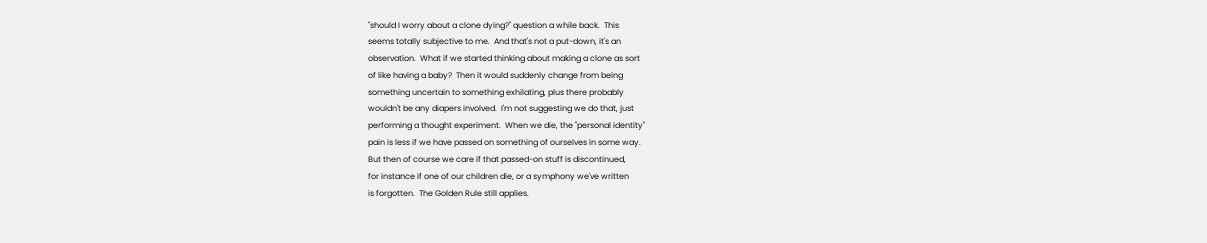"should I worry about a clone dying?" question a while back.  This
seems totally subjective to me.  And that's not a put-down, it's an
observation.  What if we started thinking about making a clone as sort
of like having a baby?  Then it would suddenly change from being
something uncertain to something exhilating, plus there probably
wouldn't be any diapers involved.  I'm not suggesting we do that, just
performing a thought experiment.  When we die, the "personal identity"
pain is less if we have passed on something of ourselves in some way.
But then of course we care if that passed-on stuff is discontinued,
for instance if one of our children die, or a symphony we've written
is forgotten.  The Golden Rule still applies.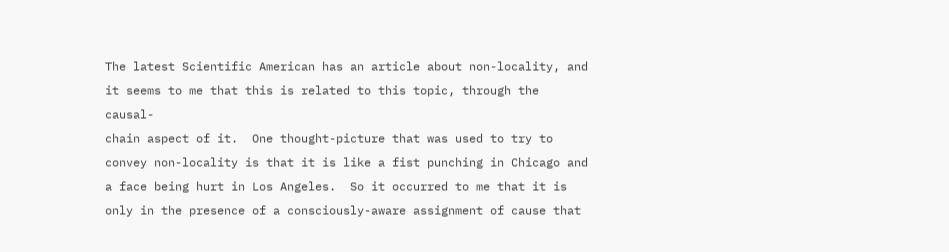The latest Scientific American has an article about non-locality, and
it seems to me that this is related to this topic, through the causal-
chain aspect of it.  One thought-picture that was used to try to
convey non-locality is that it is like a fist punching in Chicago and
a face being hurt in Los Angeles.  So it occurred to me that it is
only in the presence of a consciously-aware assignment of cause that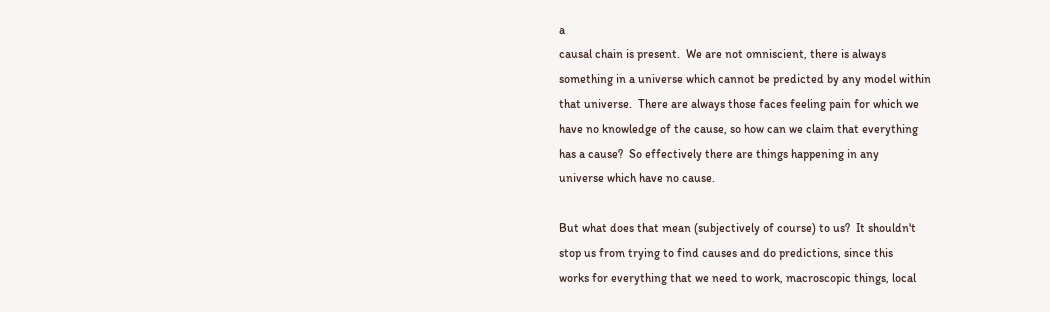a
causal chain is present.  We are not omniscient, there is always
something in a universe which cannot be predicted by any model within
that universe.  There are always those faces feeling pain for which we
have no knowledge of the cause, so how can we claim that everything
has a cause?  So effectively there are things happening in any
universe which have no cause.

But what does that mean (subjectively of course) to us?  It shouldn't
stop us from trying to find causes and do predictions, since this
works for everything that we need to work, macroscopic things, local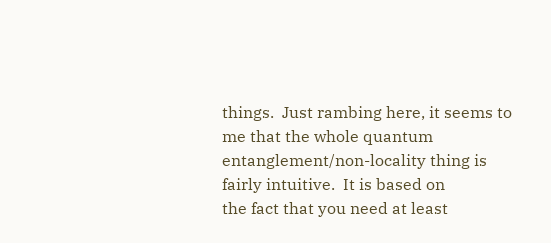things.  Just rambing here, it seems to me that the whole quantum
entanglement/non-locality thing is fairly intuitive.  It is based on
the fact that you need at least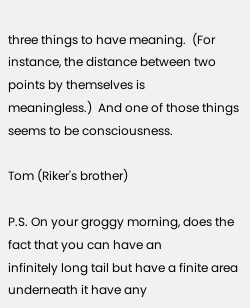three things to have meaning.  (For
instance, the distance between two points by themselves is
meaningless.)  And one of those things seems to be consciousness.

Tom (Riker's brother)

P.S. On your groggy morning, does the fact that you can have an
infinitely long tail but have a finite area underneath it have any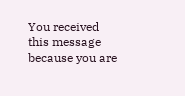You received this message because you are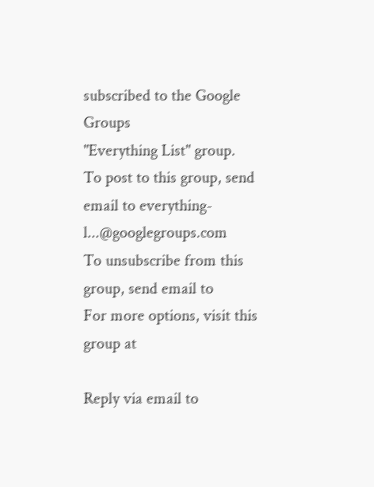subscribed to the Google Groups
"Everything List" group.
To post to this group, send email to everything-l...@googlegroups.com
To unsubscribe from this group, send email to
For more options, visit this group at

Reply via email to